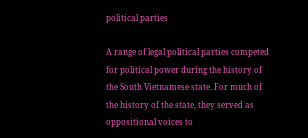political parties

A range of legal political parties competed for political power during the history of the South Vietnamese state. For much of the history of the state, they served as oppositional voices to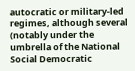autocratic or military-led regimes, although several (notably under the umbrella of the National Social Democratic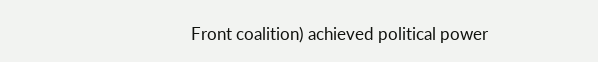Front coalition) achieved political power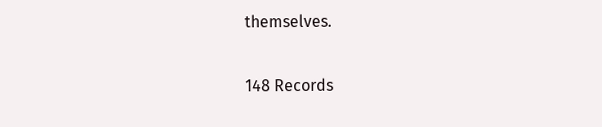themselves.

148 Records